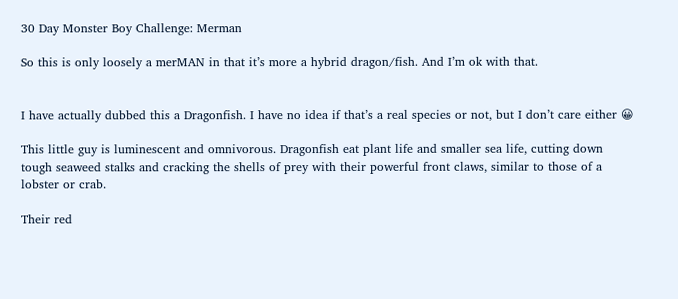30 Day Monster Boy Challenge: Merman

So this is only loosely a merMAN in that it’s more a hybrid dragon/fish. And I’m ok with that.


I have actually dubbed this a Dragonfish. I have no idea if that’s a real species or not, but I don’t care either 😀

This little guy is luminescent and omnivorous. Dragonfish eat plant life and smaller sea life, cutting down tough seaweed stalks and cracking the shells of prey with their powerful front claws, similar to those of a lobster or crab.

Their red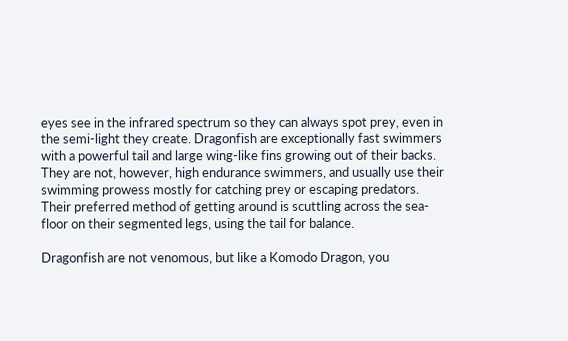eyes see in the infrared spectrum so they can always spot prey, even in the semi-light they create. Dragonfish are exceptionally fast swimmers with a powerful tail and large wing-like fins growing out of their backs. They are not, however, high endurance swimmers, and usually use their swimming prowess mostly for catching prey or escaping predators. Their preferred method of getting around is scuttling across the sea-floor on their segmented legs, using the tail for balance.

Dragonfish are not venomous, but like a Komodo Dragon, you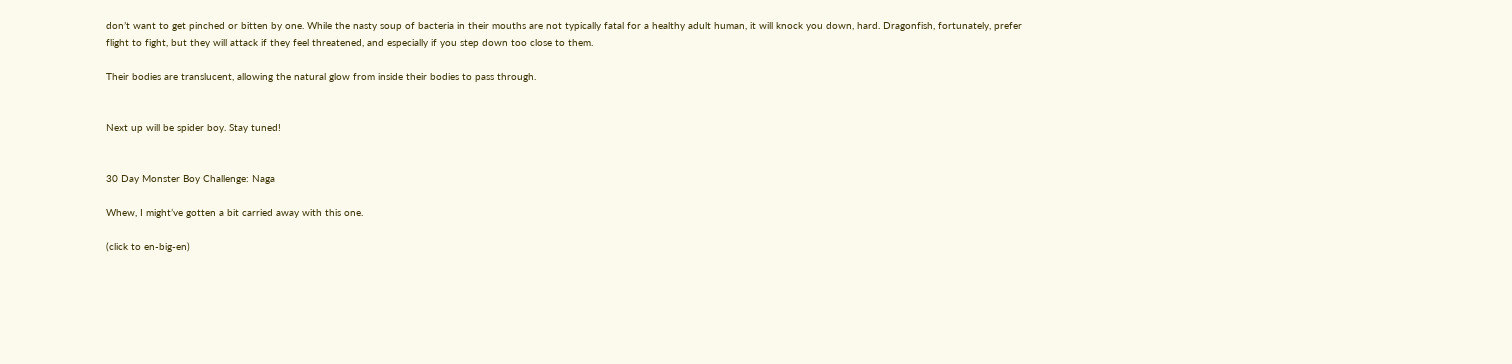don’t want to get pinched or bitten by one. While the nasty soup of bacteria in their mouths are not typically fatal for a healthy adult human, it will knock you down, hard. Dragonfish, fortunately, prefer flight to fight, but they will attack if they feel threatened, and especially if you step down too close to them.

Their bodies are translucent, allowing the natural glow from inside their bodies to pass through.


Next up will be spider boy. Stay tuned!


30 Day Monster Boy Challenge: Naga

Whew, I might’ve gotten a bit carried away with this one.

(click to en-big-en)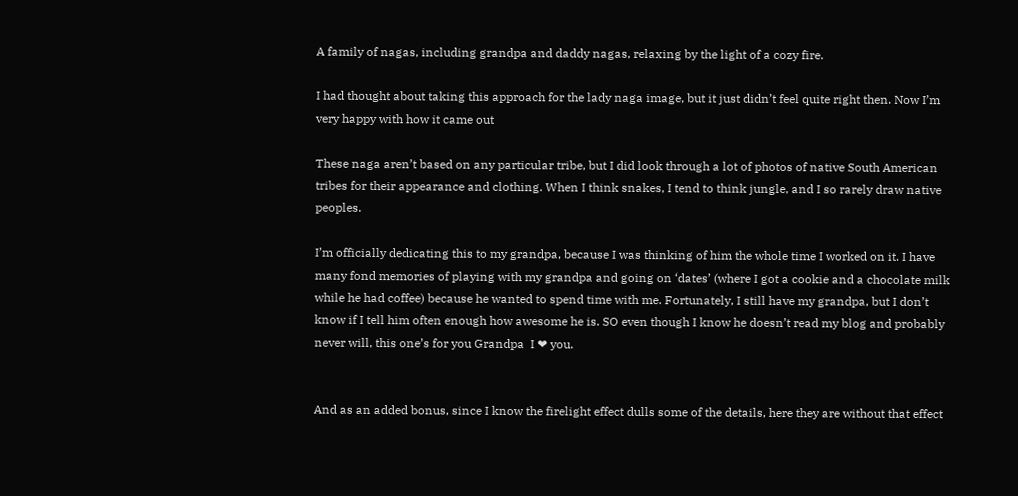A family of nagas, including grandpa and daddy nagas, relaxing by the light of a cozy fire.

I had thought about taking this approach for the lady naga image, but it just didn’t feel quite right then. Now I’m very happy with how it came out

These naga aren’t based on any particular tribe, but I did look through a lot of photos of native South American tribes for their appearance and clothing. When I think snakes, I tend to think jungle, and I so rarely draw native peoples.

I’m officially dedicating this to my grandpa, because I was thinking of him the whole time I worked on it. I have many fond memories of playing with my grandpa and going on ‘dates’ (where I got a cookie and a chocolate milk while he had coffee) because he wanted to spend time with me. Fortunately, I still have my grandpa, but I don’t know if I tell him often enough how awesome he is. SO even though I know he doesn’t read my blog and probably never will, this one’s for you Grandpa  I ❤ you.


And as an added bonus, since I know the firelight effect dulls some of the details, here they are without that effect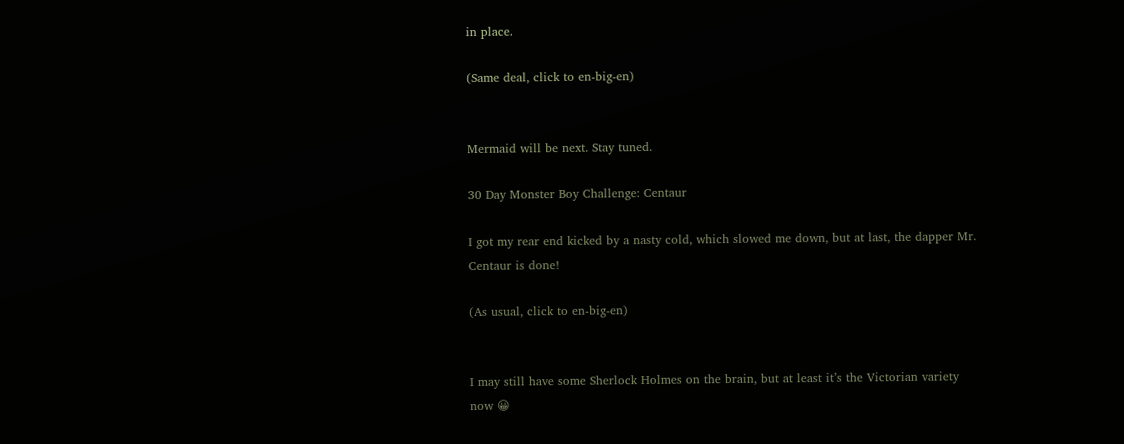in place.

(Same deal, click to en-big-en)


Mermaid will be next. Stay tuned.

30 Day Monster Boy Challenge: Centaur

I got my rear end kicked by a nasty cold, which slowed me down, but at last, the dapper Mr. Centaur is done!

(As usual, click to en-big-en)


I may still have some Sherlock Holmes on the brain, but at least it’s the Victorian variety now 😀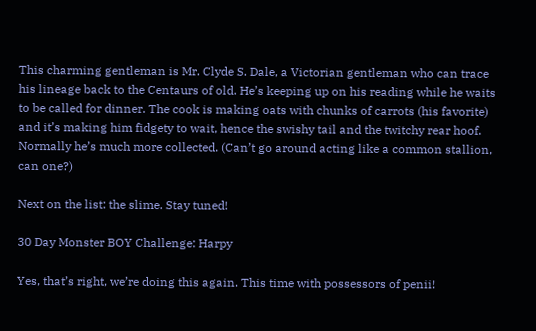This charming gentleman is Mr. Clyde S. Dale, a Victorian gentleman who can trace his lineage back to the Centaurs of old. He’s keeping up on his reading while he waits to be called for dinner. The cook is making oats with chunks of carrots (his favorite) and it’s making him fidgety to wait, hence the swishy tail and the twitchy rear hoof. Normally he’s much more collected. (Can’t go around acting like a common stallion, can one?)

Next on the list: the slime. Stay tuned!

30 Day Monster BOY Challenge: Harpy

Yes, that’s right, we’re doing this again. This time with possessors of penii!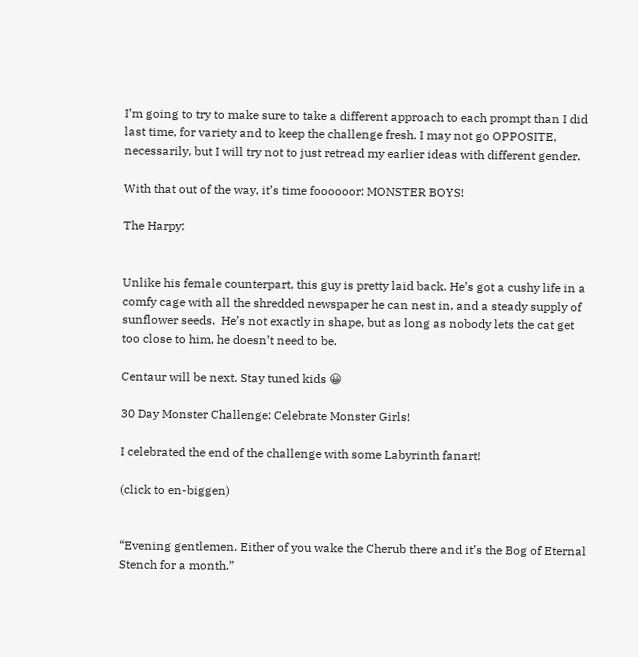I’m going to try to make sure to take a different approach to each prompt than I did last time, for variety and to keep the challenge fresh. I may not go OPPOSITE, necessarily, but I will try not to just retread my earlier ideas with different gender.

With that out of the way, it’s time foooooor: MONSTER BOYS!

The Harpy:


Unlike his female counterpart, this guy is pretty laid back. He’s got a cushy life in a comfy cage with all the shredded newspaper he can nest in, and a steady supply of sunflower seeds.  He’s not exactly in shape, but as long as nobody lets the cat get too close to him, he doesn’t need to be.

Centaur will be next. Stay tuned kids 😀

30 Day Monster Challenge: Celebrate Monster Girls!

I celebrated the end of the challenge with some Labyrinth fanart!

(click to en-biggen)


“Evening gentlemen. Either of you wake the Cherub there and it’s the Bog of Eternal Stench for a month.”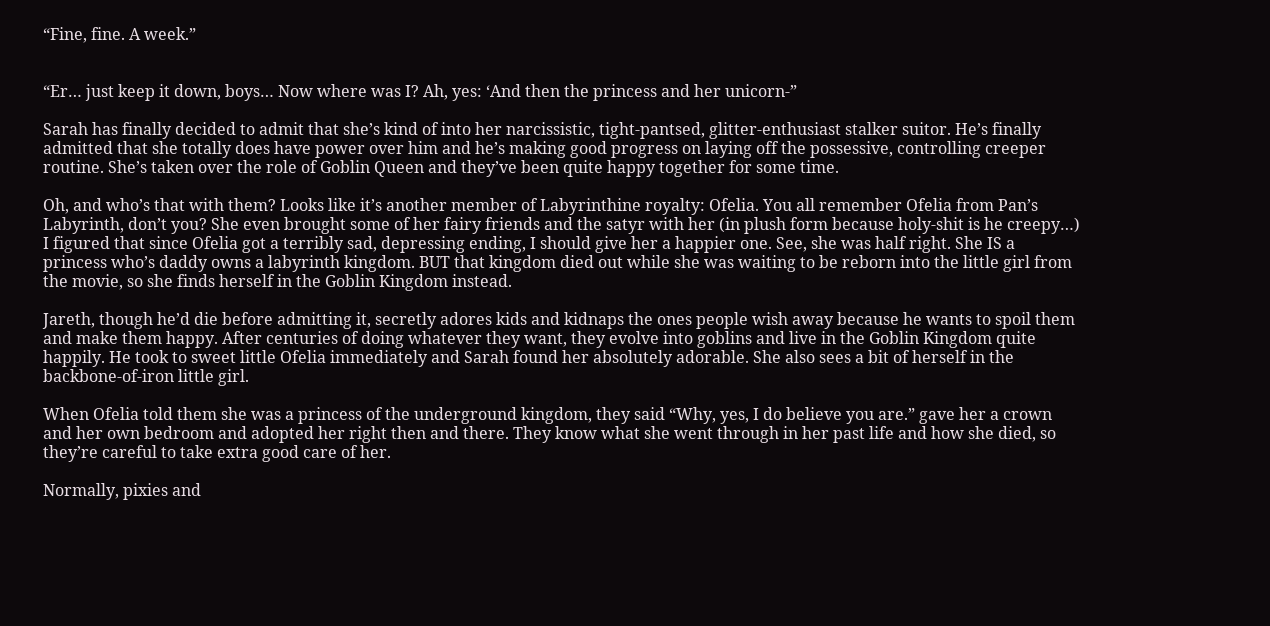“Fine, fine. A week.”


“Er… just keep it down, boys… Now where was I? Ah, yes: ‘And then the princess and her unicorn-”

Sarah has finally decided to admit that she’s kind of into her narcissistic, tight-pantsed, glitter-enthusiast stalker suitor. He’s finally admitted that she totally does have power over him and he’s making good progress on laying off the possessive, controlling creeper routine. She’s taken over the role of Goblin Queen and they’ve been quite happy together for some time.

Oh, and who’s that with them? Looks like it’s another member of Labyrinthine royalty: Ofelia. You all remember Ofelia from Pan’s Labyrinth, don’t you? She even brought some of her fairy friends and the satyr with her (in plush form because holy-shit is he creepy…) I figured that since Ofelia got a terribly sad, depressing ending, I should give her a happier one. See, she was half right. She IS a princess who’s daddy owns a labyrinth kingdom. BUT that kingdom died out while she was waiting to be reborn into the little girl from the movie, so she finds herself in the Goblin Kingdom instead.

Jareth, though he’d die before admitting it, secretly adores kids and kidnaps the ones people wish away because he wants to spoil them and make them happy. After centuries of doing whatever they want, they evolve into goblins and live in the Goblin Kingdom quite happily. He took to sweet little Ofelia immediately and Sarah found her absolutely adorable. She also sees a bit of herself in the backbone-of-iron little girl.

When Ofelia told them she was a princess of the underground kingdom, they said “Why, yes, I do believe you are.” gave her a crown and her own bedroom and adopted her right then and there. They know what she went through in her past life and how she died, so they’re careful to take extra good care of her.

Normally, pixies and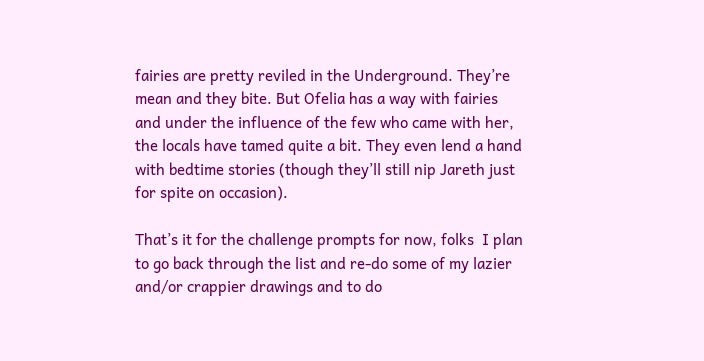fairies are pretty reviled in the Underground. They’re mean and they bite. But Ofelia has a way with fairies and under the influence of the few who came with her, the locals have tamed quite a bit. They even lend a hand with bedtime stories (though they’ll still nip Jareth just for spite on occasion).

That’s it for the challenge prompts for now, folks  I plan to go back through the list and re-do some of my lazier and/or crappier drawings and to do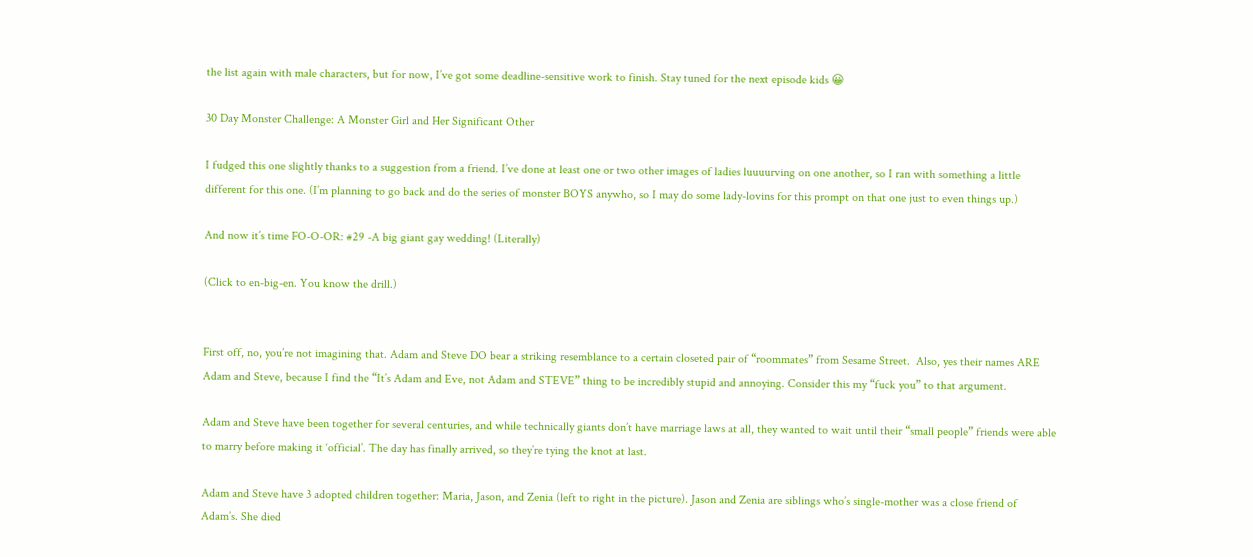the list again with male characters, but for now, I’ve got some deadline-sensitive work to finish. Stay tuned for the next episode kids 😀

30 Day Monster Challenge: A Monster Girl and Her Significant Other

I fudged this one slightly thanks to a suggestion from a friend. I’ve done at least one or two other images of ladies luuuurving on one another, so I ran with something a little different for this one. (I’m planning to go back and do the series of monster BOYS anywho, so I may do some lady-lovins for this prompt on that one just to even things up.)

And now it’s time FO-O-OR: #29 -A big giant gay wedding! (Literally)

(Click to en-big-en. You know the drill.)


First off, no, you’re not imagining that. Adam and Steve DO bear a striking resemblance to a certain closeted pair of “roommates” from Sesame Street.  Also, yes their names ARE Adam and Steve, because I find the “It’s Adam and Eve, not Adam and STEVE” thing to be incredibly stupid and annoying. Consider this my “fuck you” to that argument.

Adam and Steve have been together for several centuries, and while technically giants don’t have marriage laws at all, they wanted to wait until their “small people” friends were able to marry before making it ‘official’. The day has finally arrived, so they’re tying the knot at last.

Adam and Steve have 3 adopted children together: Maria, Jason, and Zenia (left to right in the picture). Jason and Zenia are siblings who’s single-mother was a close friend of Adam’s. She died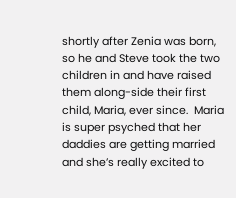shortly after Zenia was born, so he and Steve took the two children in and have raised them along-side their first child, Maria, ever since.  Maria is super psyched that her daddies are getting married and she’s really excited to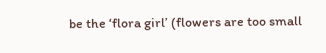be the ‘flora girl’ (flowers are too small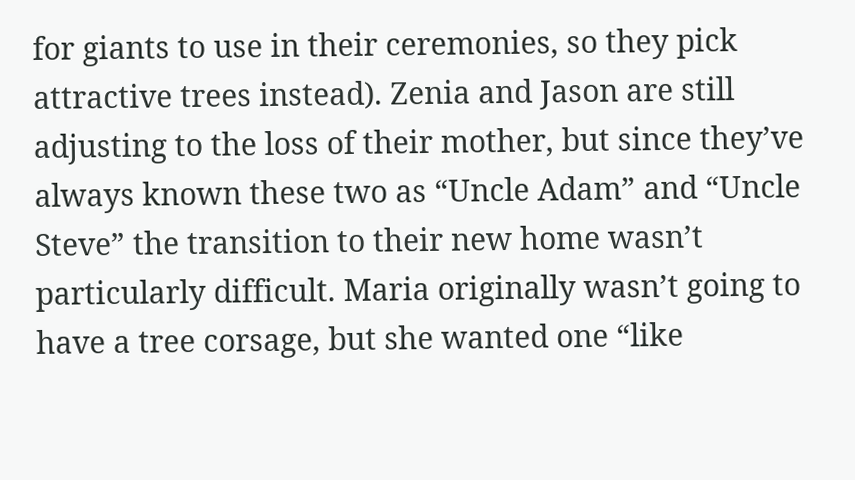for giants to use in their ceremonies, so they pick attractive trees instead). Zenia and Jason are still adjusting to the loss of their mother, but since they’ve always known these two as “Uncle Adam” and “Uncle Steve” the transition to their new home wasn’t particularly difficult. Maria originally wasn’t going to have a tree corsage, but she wanted one “like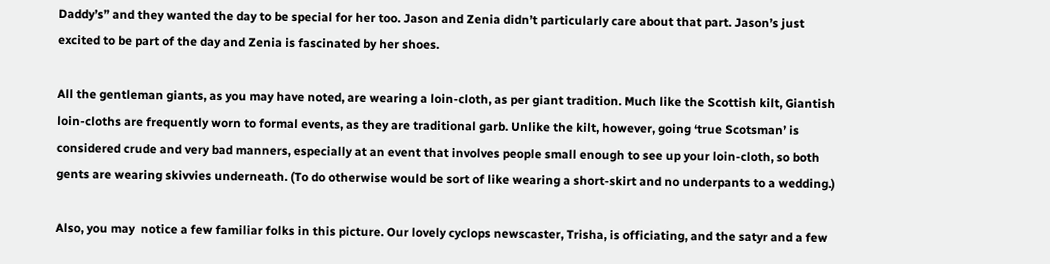Daddy’s” and they wanted the day to be special for her too. Jason and Zenia didn’t particularly care about that part. Jason’s just excited to be part of the day and Zenia is fascinated by her shoes.

All the gentleman giants, as you may have noted, are wearing a loin-cloth, as per giant tradition. Much like the Scottish kilt, Giantish loin-cloths are frequently worn to formal events, as they are traditional garb. Unlike the kilt, however, going ‘true Scotsman’ is considered crude and very bad manners, especially at an event that involves people small enough to see up your loin-cloth, so both gents are wearing skivvies underneath. (To do otherwise would be sort of like wearing a short-skirt and no underpants to a wedding.)

Also, you may  notice a few familiar folks in this picture. Our lovely cyclops newscaster, Trisha, is officiating, and the satyr and a few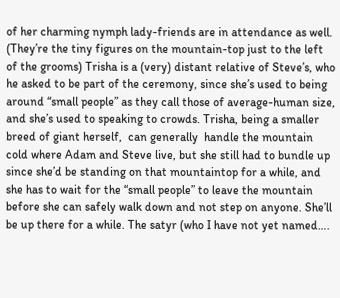of her charming nymph lady-friends are in attendance as well. (They’re the tiny figures on the mountain-top just to the left of the grooms) Trisha is a (very) distant relative of Steve’s, who he asked to be part of the ceremony, since she’s used to being around “small people” as they call those of average-human size, and she’s used to speaking to crowds. Trisha, being a smaller breed of giant herself,  can generally  handle the mountain cold where Adam and Steve live, but she still had to bundle up since she’d be standing on that mountaintop for a while, and she has to wait for the “small people” to leave the mountain before she can safely walk down and not step on anyone. She’ll be up there for a while. The satyr (who I have not yet named….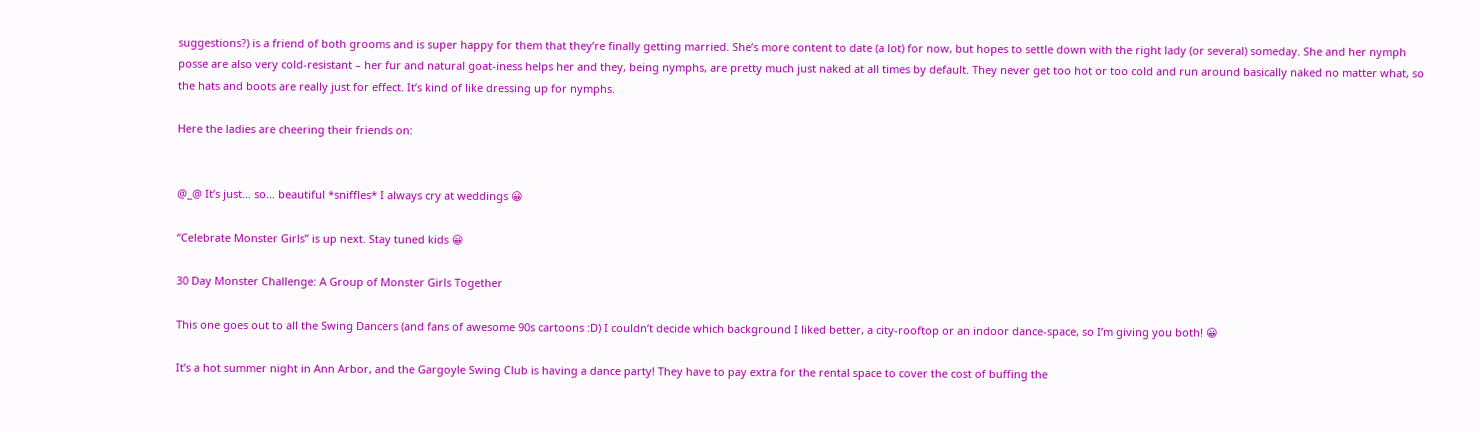suggestions?) is a friend of both grooms and is super happy for them that they’re finally getting married. She’s more content to date (a lot) for now, but hopes to settle down with the right lady (or several) someday. She and her nymph posse are also very cold-resistant – her fur and natural goat-iness helps her and they, being nymphs, are pretty much just naked at all times by default. They never get too hot or too cold and run around basically naked no matter what, so the hats and boots are really just for effect. It’s kind of like dressing up for nymphs.

Here the ladies are cheering their friends on:


@_@ It’s just… so… beautiful *sniffles* I always cry at weddings 😀

“Celebrate Monster Girls” is up next. Stay tuned kids 😀

30 Day Monster Challenge: A Group of Monster Girls Together

This one goes out to all the Swing Dancers (and fans of awesome 90s cartoons :D) I couldn’t decide which background I liked better, a city-rooftop or an indoor dance-space, so I’m giving you both! 😀

It’s a hot summer night in Ann Arbor, and the Gargoyle Swing Club is having a dance party! They have to pay extra for the rental space to cover the cost of buffing the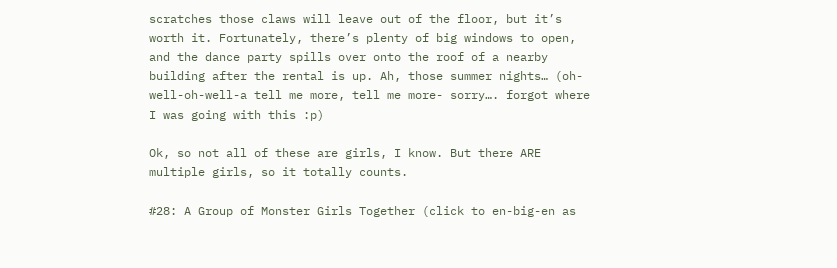scratches those claws will leave out of the floor, but it’s worth it. Fortunately, there’s plenty of big windows to open, and the dance party spills over onto the roof of a nearby building after the rental is up. Ah, those summer nights… (oh-well-oh-well-a tell me more, tell me more- sorry…. forgot where I was going with this :p)

Ok, so not all of these are girls, I know. But there ARE multiple girls, so it totally counts.

#28: A Group of Monster Girls Together (click to en-big-en as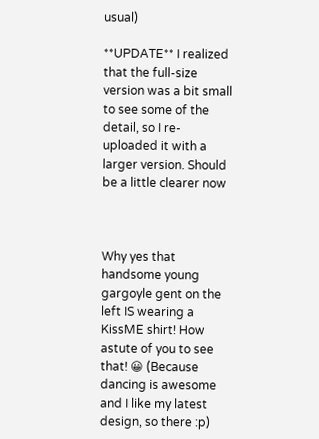usual)

**UPDATE** I realized that the full-size version was a bit small to see some of the detail, so I re-uploaded it with a larger version. Should be a little clearer now



Why yes that handsome young gargoyle gent on the left IS wearing a KissME shirt! How astute of you to see that! 😀 (Because dancing is awesome and I like my latest design, so there :p)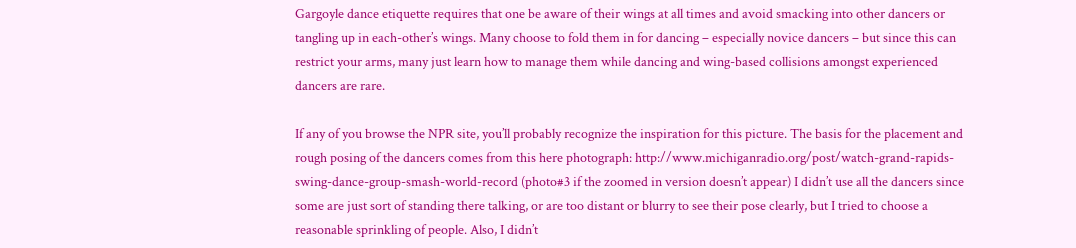Gargoyle dance etiquette requires that one be aware of their wings at all times and avoid smacking into other dancers or tangling up in each-other’s wings. Many choose to fold them in for dancing – especially novice dancers – but since this can restrict your arms, many just learn how to manage them while dancing and wing-based collisions amongst experienced dancers are rare.

If any of you browse the NPR site, you’ll probably recognize the inspiration for this picture. The basis for the placement and rough posing of the dancers comes from this here photograph: http://www.michiganradio.org/post/watch-grand-rapids-swing-dance-group-smash-world-record (photo#3 if the zoomed in version doesn’t appear) I didn’t use all the dancers since some are just sort of standing there talking, or are too distant or blurry to see their pose clearly, but I tried to choose a reasonable sprinkling of people. Also, I didn’t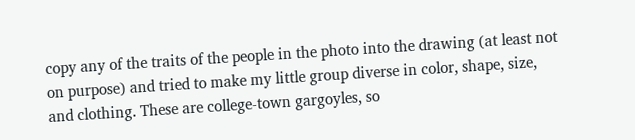copy any of the traits of the people in the photo into the drawing (at least not on purpose) and tried to make my little group diverse in color, shape, size, and clothing. These are college-town gargoyles, so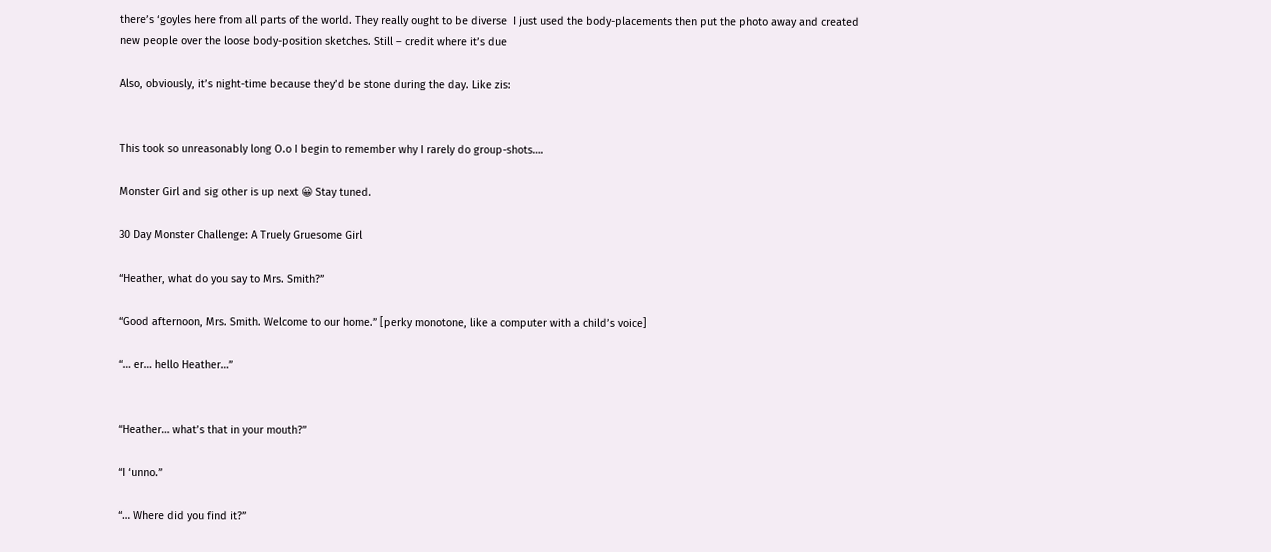there’s ‘goyles here from all parts of the world. They really ought to be diverse  I just used the body-placements then put the photo away and created new people over the loose body-position sketches. Still – credit where it’s due

Also, obviously, it’s night-time because they’d be stone during the day. Like zis:


This took so unreasonably long O.o I begin to remember why I rarely do group-shots….

Monster Girl and sig other is up next 😀 Stay tuned.

30 Day Monster Challenge: A Truely Gruesome Girl

“Heather, what do you say to Mrs. Smith?”

“Good afternoon, Mrs. Smith. Welcome to our home.” [perky monotone, like a computer with a child’s voice]

“… er… hello Heather…”


“Heather… what’s that in your mouth?”

“I ‘unno.”

“… Where did you find it?”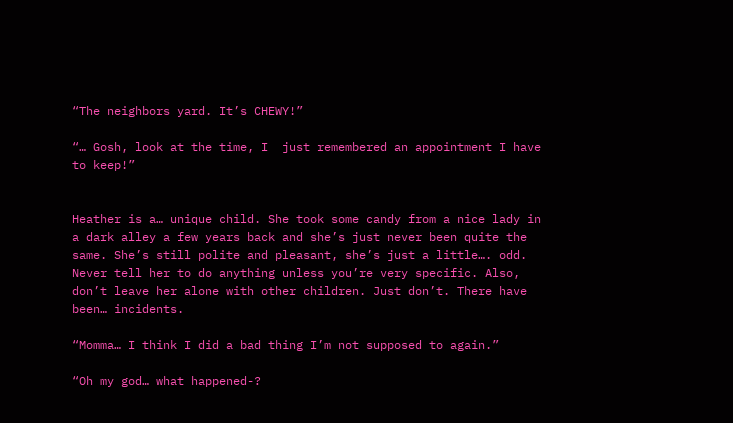“The neighbors yard. It’s CHEWY!”

“… Gosh, look at the time, I  just remembered an appointment I have to keep!”


Heather is a… unique child. She took some candy from a nice lady in a dark alley a few years back and she’s just never been quite the same. She’s still polite and pleasant, she’s just a little…. odd. Never tell her to do anything unless you’re very specific. Also, don’t leave her alone with other children. Just don’t. There have been… incidents.

“Momma… I think I did a bad thing I’m not supposed to again.”

“Oh my god… what happened-?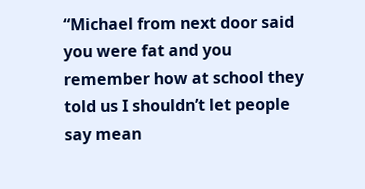“Michael from next door said you were fat and you remember how at school they told us I shouldn’t let people say mean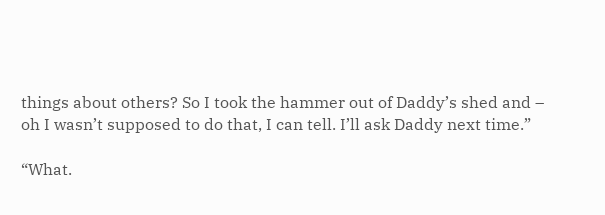things about others? So I took the hammer out of Daddy’s shed and – oh I wasn’t supposed to do that, I can tell. I’ll ask Daddy next time.”

“What.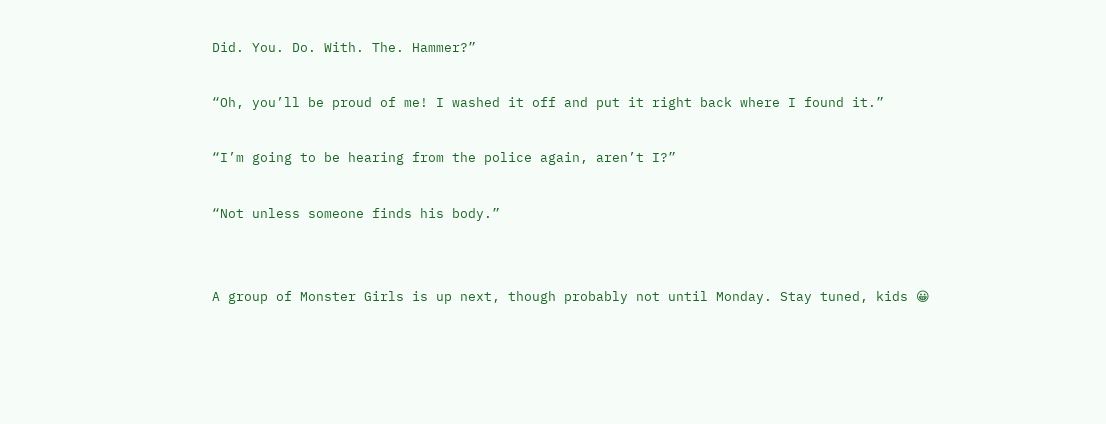Did. You. Do. With. The. Hammer?”

“Oh, you’ll be proud of me! I washed it off and put it right back where I found it.”

“I’m going to be hearing from the police again, aren’t I?”

“Not unless someone finds his body.”


A group of Monster Girls is up next, though probably not until Monday. Stay tuned, kids 😀